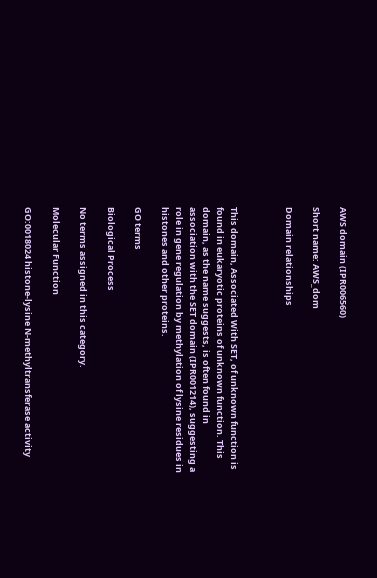AWS domain (IPR006560)

Short name: AWS_dom

Domain relationships



This domain, Associated With SET, of unknown function is found in eukaryotic proteins of unknown function. This domain, as the name suggests, is often found in association with the SET domain (IPR001214), suggesting a role in gene regulation by methylation of lysine residues in histones and other proteins.

GO terms

Biological Process

No terms assigned in this category.

Molecular Function

GO:0018024 histone-lysine N-methyltransferase activity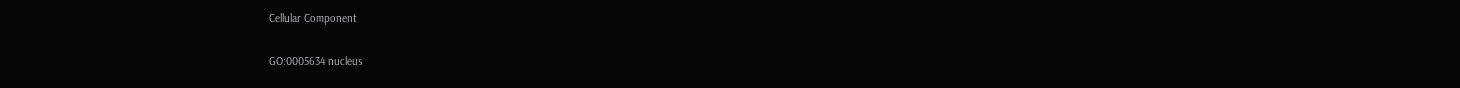Cellular Component

GO:0005634 nucleus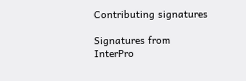Contributing signatures

Signatures from InterPro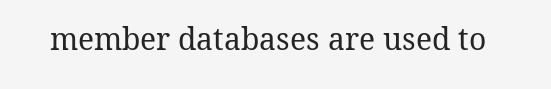member databases are used to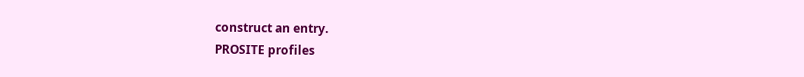construct an entry.
PROSITE profiles